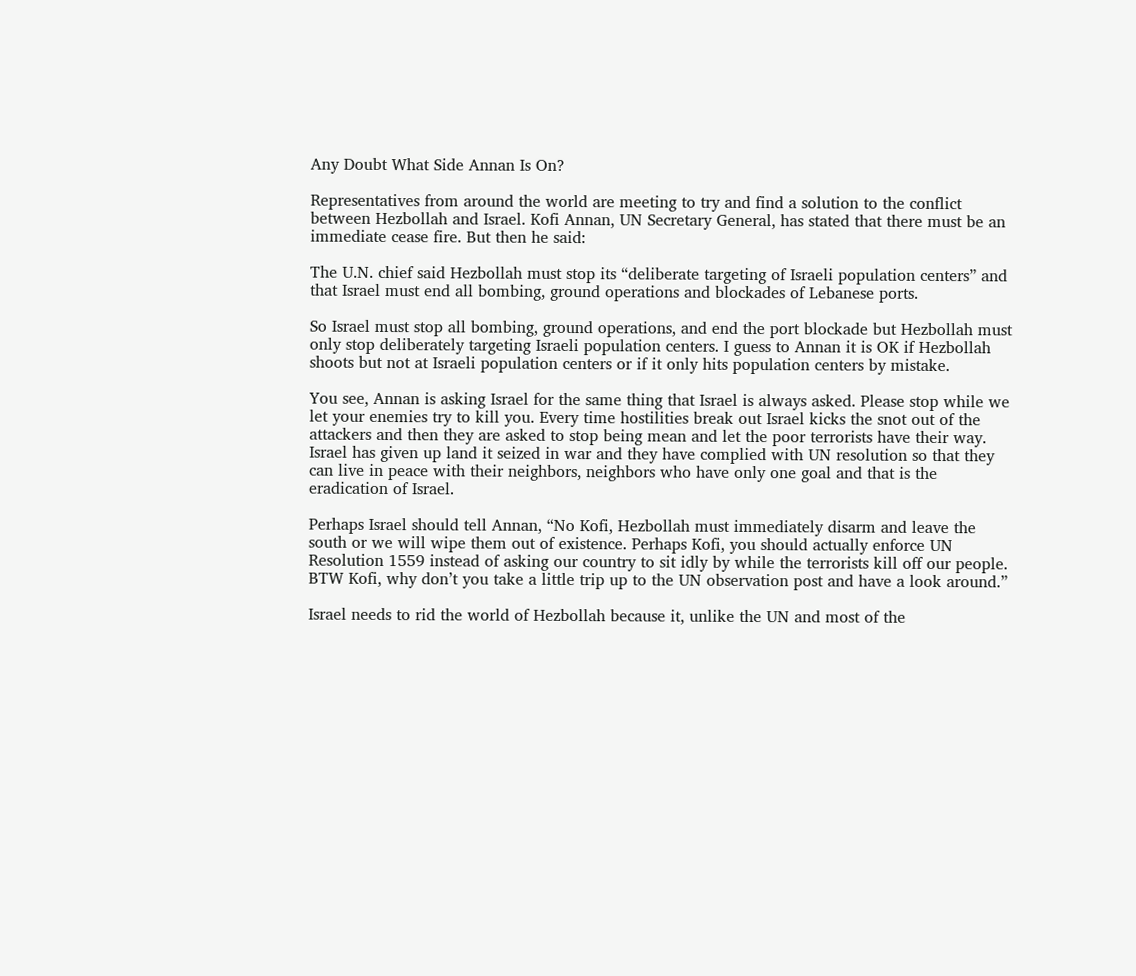Any Doubt What Side Annan Is On?

Representatives from around the world are meeting to try and find a solution to the conflict between Hezbollah and Israel. Kofi Annan, UN Secretary General, has stated that there must be an immediate cease fire. But then he said:

The U.N. chief said Hezbollah must stop its “deliberate targeting of Israeli population centers” and that Israel must end all bombing, ground operations and blockades of Lebanese ports.

So Israel must stop all bombing, ground operations, and end the port blockade but Hezbollah must only stop deliberately targeting Israeli population centers. I guess to Annan it is OK if Hezbollah shoots but not at Israeli population centers or if it only hits population centers by mistake.

You see, Annan is asking Israel for the same thing that Israel is always asked. Please stop while we let your enemies try to kill you. Every time hostilities break out Israel kicks the snot out of the attackers and then they are asked to stop being mean and let the poor terrorists have their way. Israel has given up land it seized in war and they have complied with UN resolution so that they can live in peace with their neighbors, neighbors who have only one goal and that is the eradication of Israel.

Perhaps Israel should tell Annan, “No Kofi, Hezbollah must immediately disarm and leave the south or we will wipe them out of existence. Perhaps Kofi, you should actually enforce UN Resolution 1559 instead of asking our country to sit idly by while the terrorists kill off our people. BTW Kofi, why don’t you take a little trip up to the UN observation post and have a look around.”

Israel needs to rid the world of Hezbollah because it, unlike the UN and most of the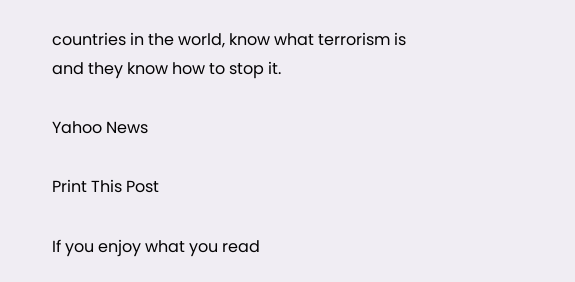countries in the world, know what terrorism is and they know how to stop it.

Yahoo News

Print This Post

If you enjoy what you read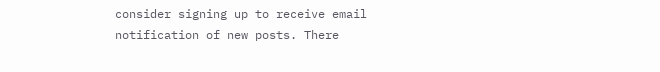consider signing up to receive email notification of new posts. There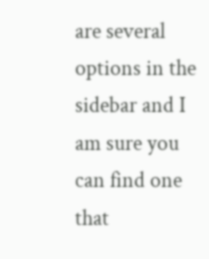are several options in the sidebar and I am sure you can find one that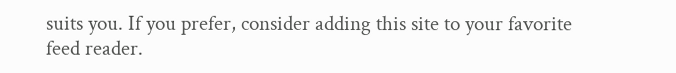suits you. If you prefer, consider adding this site to your favorite feed reader.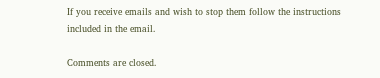If you receive emails and wish to stop them follow the instructions included in the email.

Comments are closed.